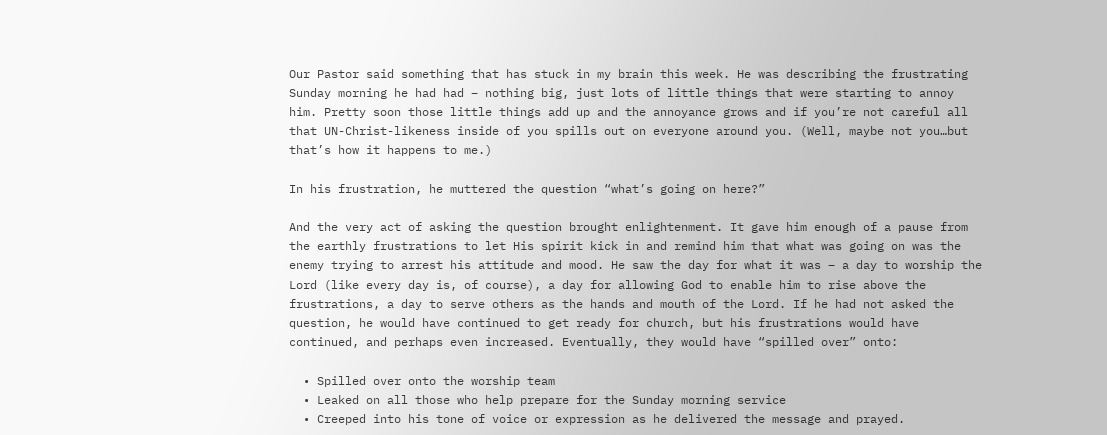Our Pastor said something that has stuck in my brain this week. He was describing the frustrating Sunday morning he had had – nothing big, just lots of little things that were starting to annoy him. Pretty soon those little things add up and the annoyance grows and if you’re not careful all that UN-Christ-likeness inside of you spills out on everyone around you. (Well, maybe not you…but that’s how it happens to me.)

In his frustration, he muttered the question “what’s going on here?”

And the very act of asking the question brought enlightenment. It gave him enough of a pause from the earthly frustrations to let His spirit kick in and remind him that what was going on was the enemy trying to arrest his attitude and mood. He saw the day for what it was – a day to worship the Lord (like every day is, of course), a day for allowing God to enable him to rise above the frustrations, a day to serve others as the hands and mouth of the Lord. If he had not asked the question, he would have continued to get ready for church, but his frustrations would have continued, and perhaps even increased. Eventually, they would have “spilled over” onto:

  • Spilled over onto the worship team
  • Leaked on all those who help prepare for the Sunday morning service
  • Creeped into his tone of voice or expression as he delivered the message and prayed.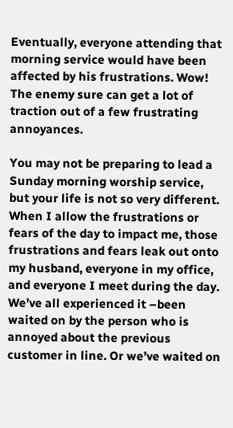Eventually, everyone attending that morning service would have been affected by his frustrations. Wow! The enemy sure can get a lot of traction out of a few frustrating annoyances.

You may not be preparing to lead a Sunday morning worship service, but your life is not so very different. When I allow the frustrations or fears of the day to impact me, those frustrations and fears leak out onto my husband, everyone in my office, and everyone I meet during the day. We’ve all experienced it –been waited on by the person who is annoyed about the previous customer in line. Or we’ve waited on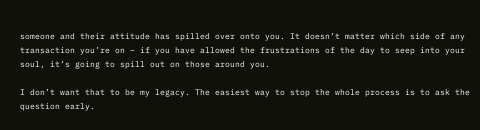someone and their attitude has spilled over onto you. It doesn’t matter which side of any transaction you’re on – if you have allowed the frustrations of the day to seep into your soul, it’s going to spill out on those around you.

I don’t want that to be my legacy. The easiest way to stop the whole process is to ask the question early.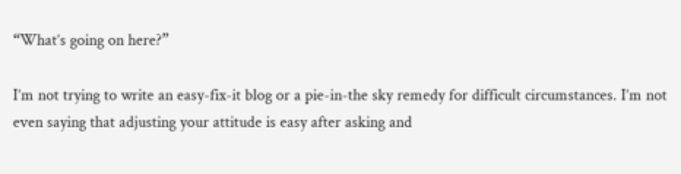“What’s going on here?”

I’m not trying to write an easy-fix-it blog or a pie-in-the sky remedy for difficult circumstances. I’m not even saying that adjusting your attitude is easy after asking and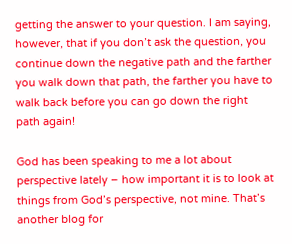getting the answer to your question. I am saying, however, that if you don’t ask the question, you continue down the negative path and the farther you walk down that path, the farther you have to walk back before you can go down the right path again!

God has been speaking to me a lot about perspective lately – how important it is to look at things from God’s perspective, not mine. That’s another blog for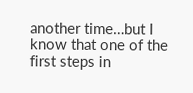another time…but I know that one of the first steps in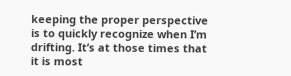keeping the proper perspective is to quickly recognize when I’m drifting. It’s at those times that it is most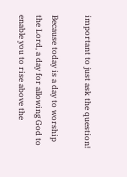important to just ask the question!

Because today is a day to worship the Lord, a day for allowing God to enable you to rise above the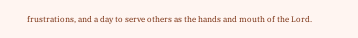frustrations, and a day to serve others as the hands and mouth of the Lord.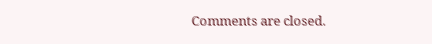Comments are closed.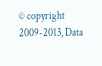© copyright 2009-2013, Data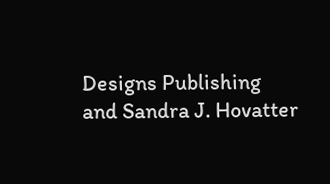Designs Publishing and Sandra J. Hovatter